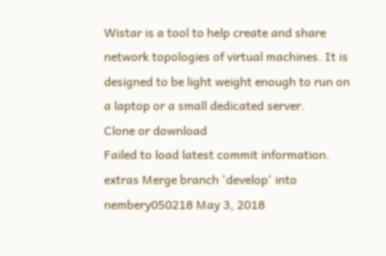Wistar is a tool to help create and share network topologies of virtual machines. It is designed to be light weight enough to run on a laptop or a small dedicated server.
Clone or download
Failed to load latest commit information.
extras Merge branch 'develop' into nembery050218 May 3, 2018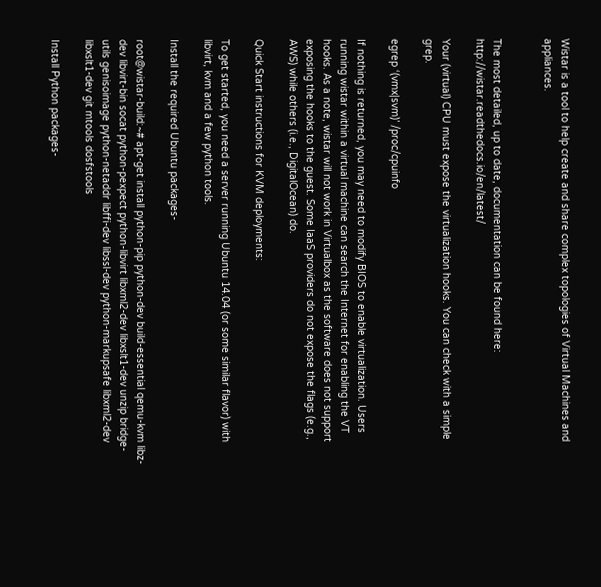Wistar is a tool to help create and share complex topologies of Virtual Machines and appliances.


The most detailed, up to date, documentation can be found here: http://wistar.readthedocs.io/en/latest/

Your (virtual) CPU must expose the virtualization hooks. You can check with a simple grep.

egrep ‘(vmx|svm)’ /proc/cpuinfo

If nothing is returned, you may need to modify BIOS to enable virtualization. Users running wistar within a virtual machine can search the Internet for enabling the VT hooks. As a note, wistar will not work in Virtualbox as the software does not support exposing the hooks to the guest. Some IaaS providers do not expose the flags (e.g., AWS) while others (i.e., DigitalOcean) do.

Quick Start instructions for KVM deployments:

To get started, you need a server running Ubuntu 14.04 (or some similar flavor) with libvirt, kvm and a few python tools.

Install the required Ubuntu packages-

root@wistar-build:~# apt-get install python-pip python-dev build-essential qemu-kvm libz-dev libvirt-bin socat python-pexpect python-libvirt libxml2-dev libxslt1-dev unzip bridge-utils genisoimage python-netaddr libffi-dev libssl-dev python-markupsafe libxml2-dev libxslt1-dev git mtools dosfstools

Install Python packages-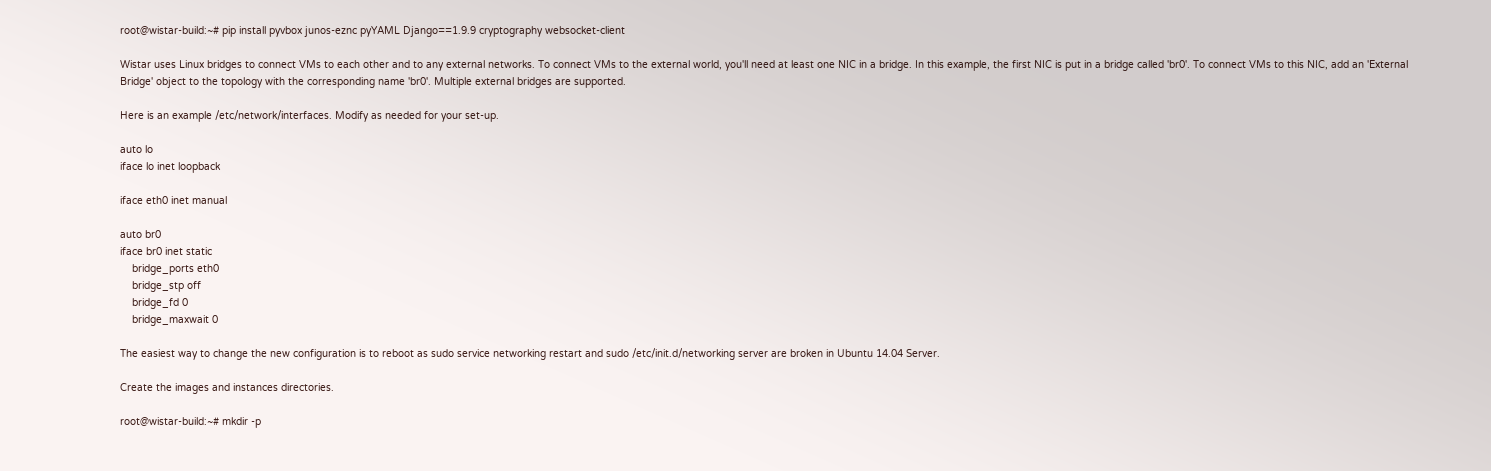root@wistar-build:~# pip install pyvbox junos-eznc pyYAML Django==1.9.9 cryptography websocket-client

Wistar uses Linux bridges to connect VMs to each other and to any external networks. To connect VMs to the external world, you'll need at least one NIC in a bridge. In this example, the first NIC is put in a bridge called 'br0'. To connect VMs to this NIC, add an 'External Bridge' object to the topology with the corresponding name 'br0'. Multiple external bridges are supported.

Here is an example /etc/network/interfaces. Modify as needed for your set-up.

auto lo
iface lo inet loopback

iface eth0 inet manual

auto br0
iface br0 inet static
    bridge_ports eth0
    bridge_stp off
    bridge_fd 0
    bridge_maxwait 0

The easiest way to change the new configuration is to reboot as sudo service networking restart and sudo /etc/init.d/networking server are broken in Ubuntu 14.04 Server.

Create the images and instances directories.

root@wistar-build:~# mkdir -p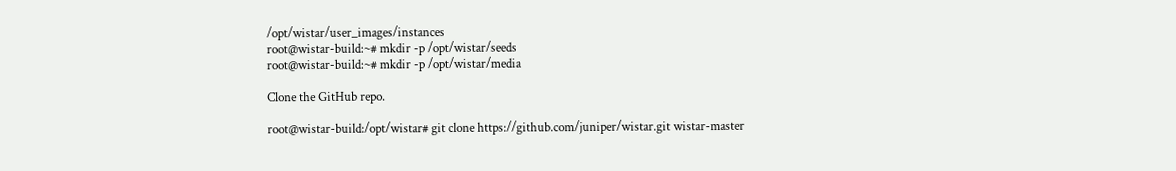/opt/wistar/user_images/instances
root@wistar-build:~# mkdir -p /opt/wistar/seeds
root@wistar-build:~# mkdir -p /opt/wistar/media

Clone the GitHub repo.

root@wistar-build:/opt/wistar# git clone https://github.com/juniper/wistar.git wistar-master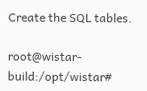Create the SQL tables.

root@wistar-build:/opt/wistar#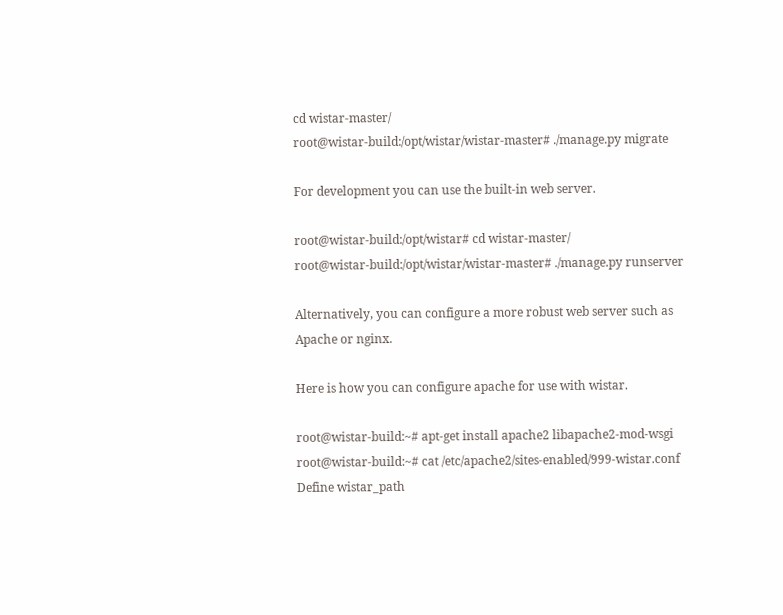cd wistar-master/
root@wistar-build:/opt/wistar/wistar-master# ./manage.py migrate

For development you can use the built-in web server.

root@wistar-build:/opt/wistar# cd wistar-master/
root@wistar-build:/opt/wistar/wistar-master# ./manage.py runserver

Alternatively, you can configure a more robust web server such as Apache or nginx.

Here is how you can configure apache for use with wistar.

root@wistar-build:~# apt-get install apache2 libapache2-mod-wsgi
root@wistar-build:~# cat /etc/apache2/sites-enabled/999-wistar.conf
Define wistar_path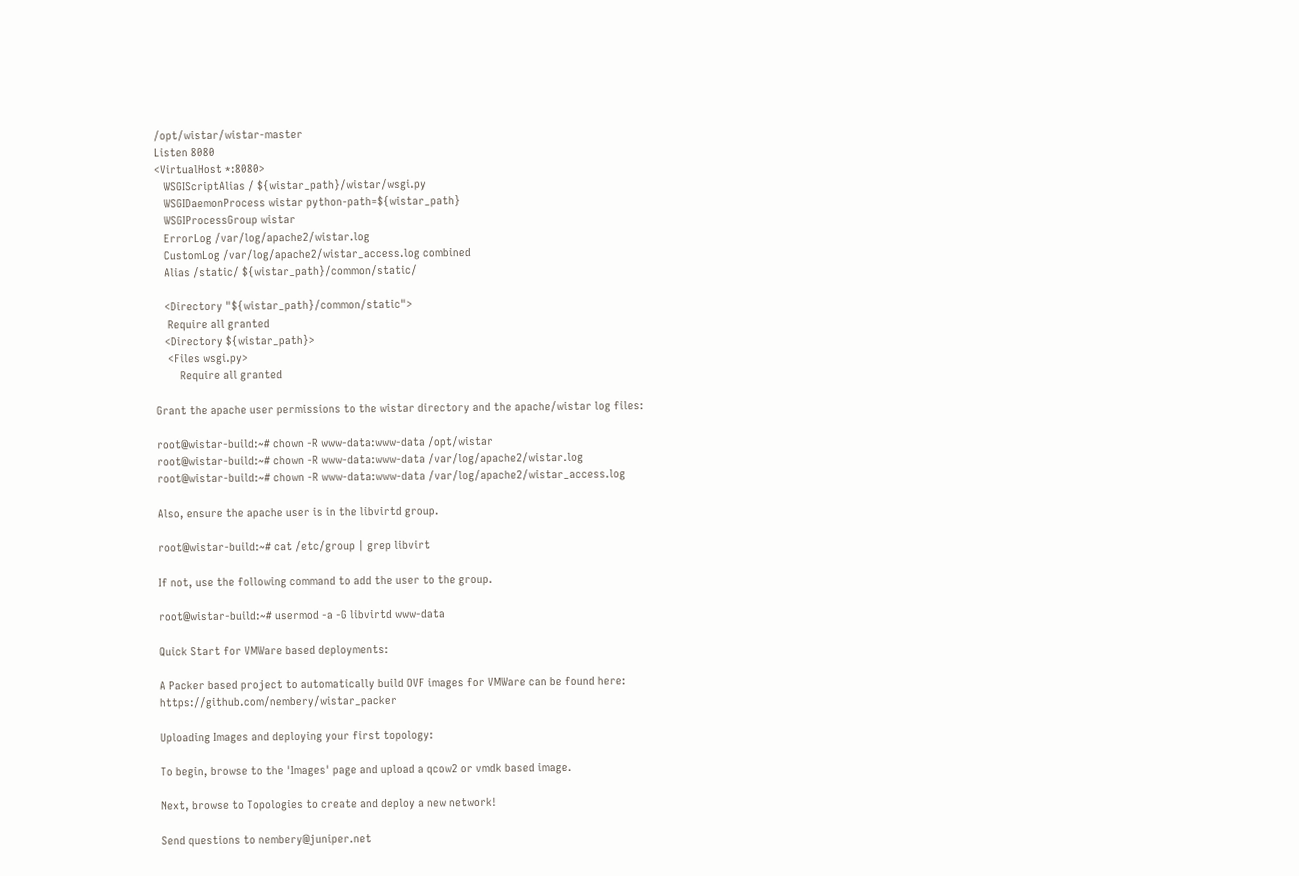/opt/wistar/wistar-master
Listen 8080
<VirtualHost *:8080>
   WSGIScriptAlias / ${wistar_path}/wistar/wsgi.py
   WSGIDaemonProcess wistar python-path=${wistar_path}
   WSGIProcessGroup wistar
   ErrorLog /var/log/apache2/wistar.log
   CustomLog /var/log/apache2/wistar_access.log combined
   Alias /static/ ${wistar_path}/common/static/

   <Directory "${wistar_path}/common/static">
    Require all granted
   <Directory ${wistar_path}>
    <Files wsgi.py>
        Require all granted

Grant the apache user permissions to the wistar directory and the apache/wistar log files:

root@wistar-build:~# chown -R www-data:www-data /opt/wistar
root@wistar-build:~# chown -R www-data:www-data /var/log/apache2/wistar.log
root@wistar-build:~# chown -R www-data:www-data /var/log/apache2/wistar_access.log

Also, ensure the apache user is in the libvirtd group.

root@wistar-build:~# cat /etc/group | grep libvirt

If not, use the following command to add the user to the group.

root@wistar-build:~# usermod -a -G libvirtd www-data

Quick Start for VMWare based deployments:

A Packer based project to automatically build OVF images for VMWare can be found here: https://github.com/nembery/wistar_packer

Uploading Images and deploying your first topology:

To begin, browse to the 'Images' page and upload a qcow2 or vmdk based image.

Next, browse to Topologies to create and deploy a new network!

Send questions to nembery@juniper.net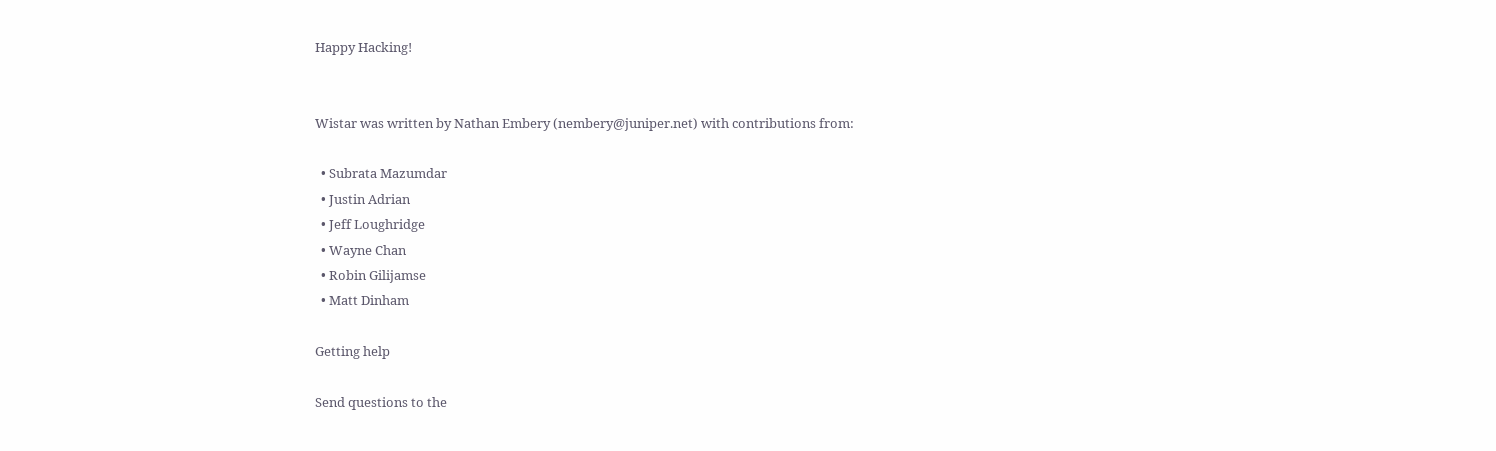Happy Hacking!


Wistar was written by Nathan Embery (nembery@juniper.net) with contributions from:

  • Subrata Mazumdar
  • Justin Adrian
  • Jeff Loughridge
  • Wayne Chan
  • Robin Gilijamse
  • Matt Dinham

Getting help

Send questions to the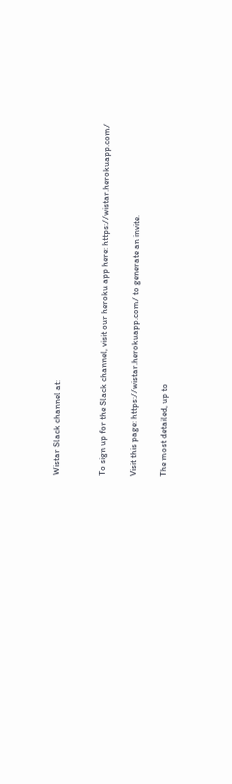Wistar Slack channel at:


To sign up for the Slack channel, visit our heroku app here: https://wistar.herokuapp.com/

Visit this page: https://wistar.herokuapp.com/ to generate an invite.

The most detailed, up to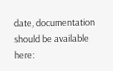date, documentation should be available here: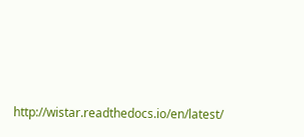http://wistar.readthedocs.io/en/latest/